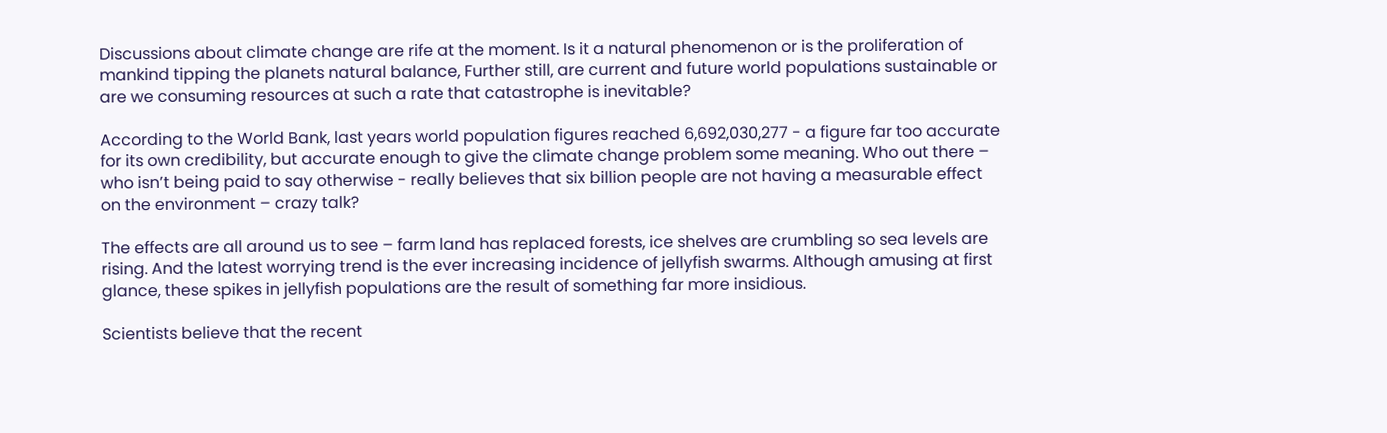Discussions about climate change are rife at the moment. Is it a natural phenomenon or is the proliferation of mankind tipping the planets natural balance, Further still, are current and future world populations sustainable or are we consuming resources at such a rate that catastrophe is inevitable?

According to the World Bank, last years world population figures reached 6,692,030,277 - a figure far too accurate for its own credibility, but accurate enough to give the climate change problem some meaning. Who out there – who isn’t being paid to say otherwise - really believes that six billion people are not having a measurable effect on the environment – crazy talk?

The effects are all around us to see – farm land has replaced forests, ice shelves are crumbling so sea levels are rising. And the latest worrying trend is the ever increasing incidence of jellyfish swarms. Although amusing at first glance, these spikes in jellyfish populations are the result of something far more insidious.

Scientists believe that the recent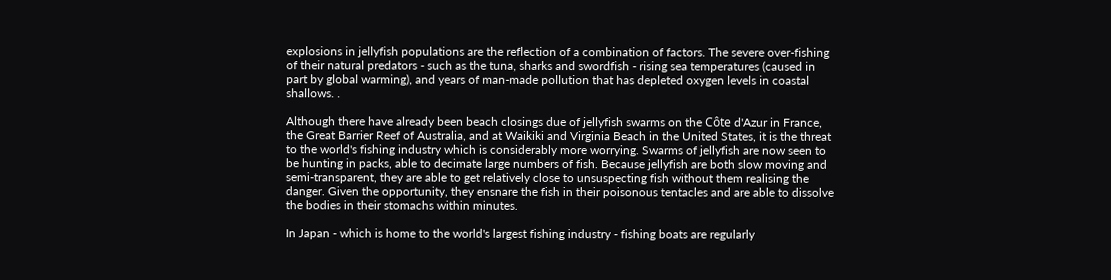explosions in jellyfish populations are the reflection of a combination of factors. The severe over-fishing of their natural predators - such as the tuna, sharks and swordfish - rising sea temperatures (caused in part by global warming), and years of man-made pollution that has depleted oxygen levels in coastal shallows. .

Although there have already been beach closings due of jellyfish swarms on the Côte d'Azur in France, the Great Barrier Reef of Australia, and at Waikiki and Virginia Beach in the United States, it is the threat to the world's fishing industry which is considerably more worrying. Swarms of jellyfish are now seen to be hunting in packs, able to decimate large numbers of fish. Because jellyfish are both slow moving and semi-transparent, they are able to get relatively close to unsuspecting fish without them realising the danger. Given the opportunity, they ensnare the fish in their poisonous tentacles and are able to dissolve the bodies in their stomachs within minutes.

In Japan - which is home to the world's largest fishing industry - fishing boats are regularly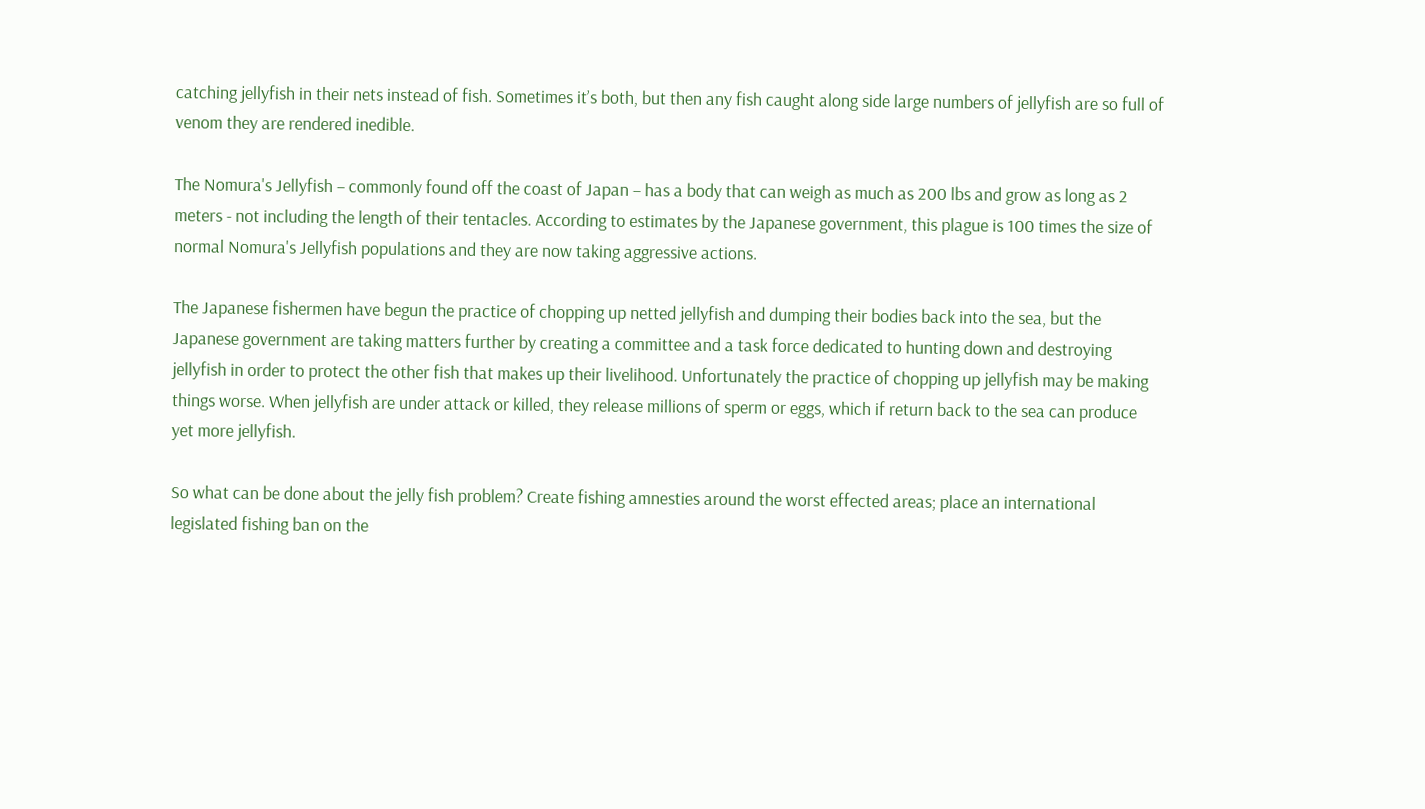catching jellyfish in their nets instead of fish. Sometimes it’s both, but then any fish caught along side large numbers of jellyfish are so full of venom they are rendered inedible.

The Nomura's Jellyfish – commonly found off the coast of Japan – has a body that can weigh as much as 200 lbs and grow as long as 2 meters - not including the length of their tentacles. According to estimates by the Japanese government, this plague is 100 times the size of normal Nomura's Jellyfish populations and they are now taking aggressive actions.

The Japanese fishermen have begun the practice of chopping up netted jellyfish and dumping their bodies back into the sea, but the Japanese government are taking matters further by creating a committee and a task force dedicated to hunting down and destroying jellyfish in order to protect the other fish that makes up their livelihood. Unfortunately the practice of chopping up jellyfish may be making things worse. When jellyfish are under attack or killed, they release millions of sperm or eggs, which if return back to the sea can produce yet more jellyfish.

So what can be done about the jelly fish problem? Create fishing amnesties around the worst effected areas; place an international legislated fishing ban on the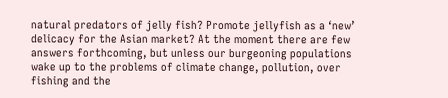natural predators of jelly fish? Promote jellyfish as a ‘new’ delicacy for the Asian market? At the moment there are few answers forthcoming, but unless our burgeoning populations wake up to the problems of climate change, pollution, over fishing and the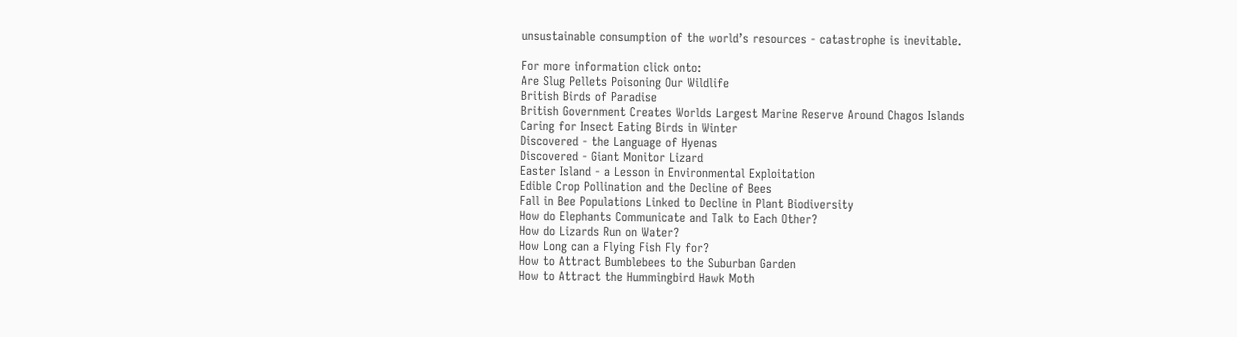unsustainable consumption of the world’s resources - catastrophe is inevitable.

For more information click onto:
Are Slug Pellets Poisoning Our Wildlife
British Birds of Paradise
British Government Creates Worlds Largest Marine Reserve Around Chagos Islands
Caring for Insect Eating Birds in Winter
Discovered - the Language of Hyenas
Discovered - Giant Monitor Lizard
Easter Island - a Lesson in Environmental Exploitation
Edible Crop Pollination and the Decline of Bees
Fall in Bee Populations Linked to Decline in Plant Biodiversity
How do Elephants Communicate and Talk to Each Other?
How do Lizards Run on Water?
How Long can a Flying Fish Fly for?
How to Attract Bumblebees to the Suburban Garden
How to Attract the Hummingbird Hawk Moth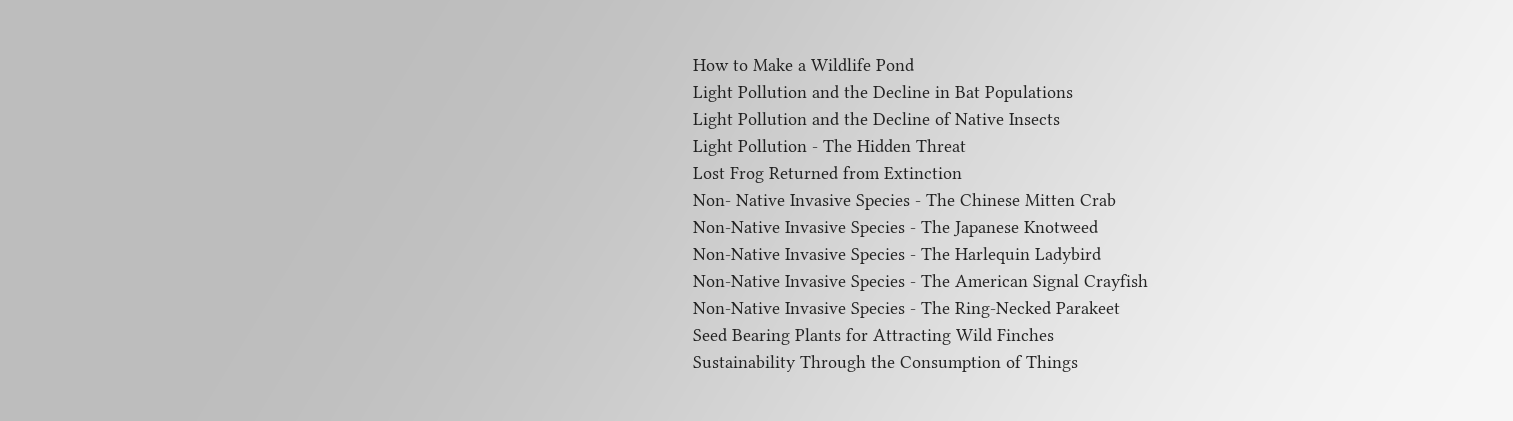How to Make a Wildlife Pond
Light Pollution and the Decline in Bat Populations
Light Pollution and the Decline of Native Insects
Light Pollution - The Hidden Threat
Lost Frog Returned from Extinction
Non- Native Invasive Species - The Chinese Mitten Crab
Non-Native Invasive Species - The Japanese Knotweed
Non-Native Invasive Species - The Harlequin Ladybird
Non-Native Invasive Species - The American Signal Crayfish
Non-Native Invasive Species - The Ring-Necked Parakeet
Seed Bearing Plants for Attracting Wild Finches
Sustainability Through the Consumption of Things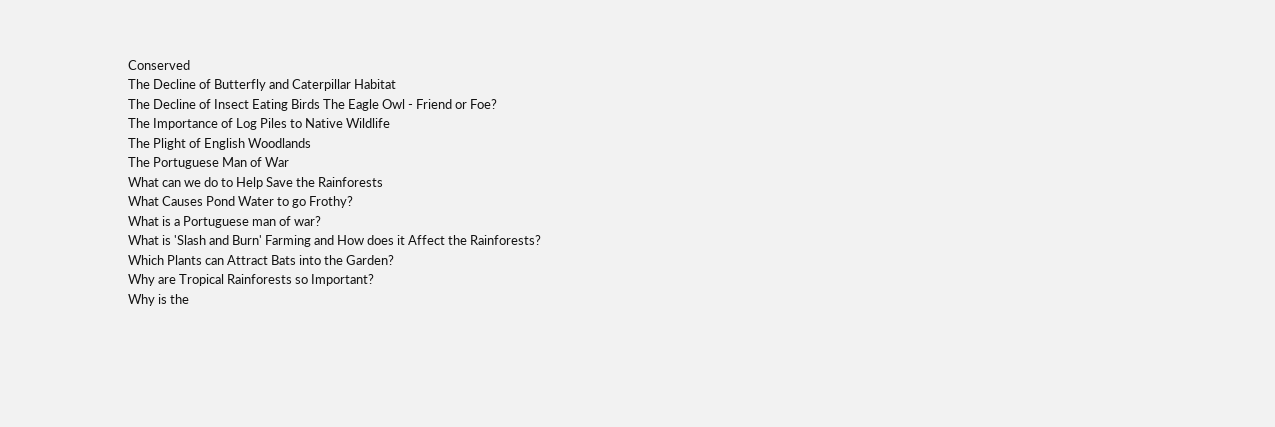Conserved
The Decline of Butterfly and Caterpillar Habitat
The Decline of Insect Eating Birds The Eagle Owl - Friend or Foe?
The Importance of Log Piles to Native Wildlife
The Plight of English Woodlands
The Portuguese Man of War
What can we do to Help Save the Rainforests
What Causes Pond Water to go Frothy?
What is a Portuguese man of war?
What is 'Slash and Burn' Farming and How does it Affect the Rainforests?
Which Plants can Attract Bats into the Garden?
Why are Tropical Rainforests so Important?
Why is the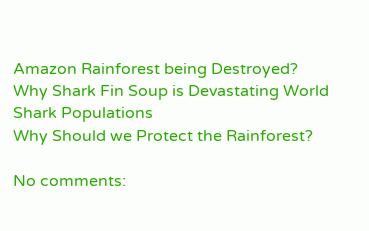Amazon Rainforest being Destroyed?
Why Shark Fin Soup is Devastating World Shark Populations
Why Should we Protect the Rainforest?

No comments: